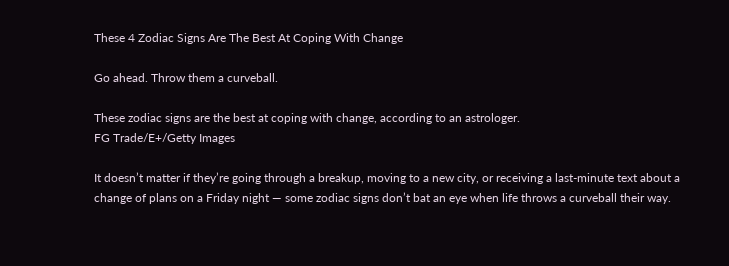These 4 Zodiac Signs Are The Best At Coping With Change

Go ahead. Throw them a curveball.

These zodiac signs are the best at coping with change, according to an astrologer.
FG Trade/E+/Getty Images

It doesn’t matter if they’re going through a breakup, moving to a new city, or receiving a last-minute text about a change of plans on a Friday night — some zodiac signs don’t bat an eye when life throws a curveball their way.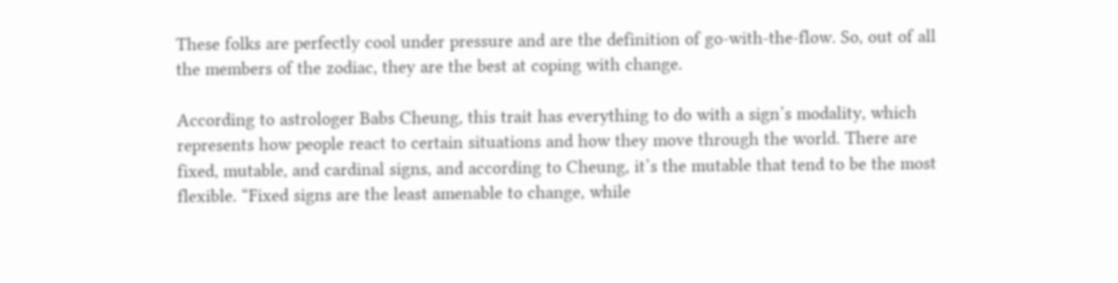These folks are perfectly cool under pressure and are the definition of go-with-the-flow. So, out of all the members of the zodiac, they are the best at coping with change.

According to astrologer Babs Cheung, this trait has everything to do with a sign’s modality, which represents how people react to certain situations and how they move through the world. There are fixed, mutable, and cardinal signs, and according to Cheung, it’s the mutable that tend to be the most flexible. “Fixed signs are the least amenable to change, while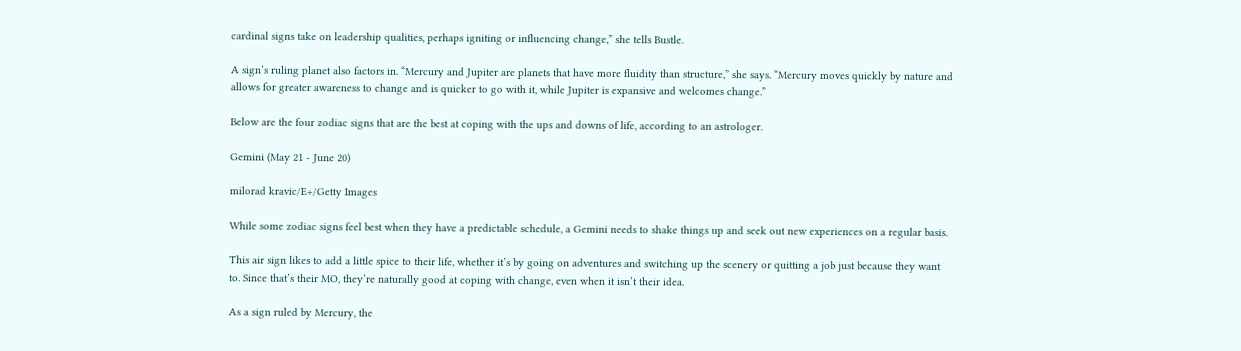cardinal signs take on leadership qualities, perhaps igniting or influencing change,” she tells Bustle.

A sign’s ruling planet also factors in. “Mercury and Jupiter are planets that have more fluidity than structure,” she says. “Mercury moves quickly by nature and allows for greater awareness to change and is quicker to go with it, while Jupiter is expansive and welcomes change.”

Below are the four zodiac signs that are the best at coping with the ups and downs of life, according to an astrologer.

Gemini (May 21 - June 20)

milorad kravic/E+/Getty Images

While some zodiac signs feel best when they have a predictable schedule, a Gemini needs to shake things up and seek out new experiences on a regular basis.

This air sign likes to add a little spice to their life, whether it’s by going on adventures and switching up the scenery or quitting a job just because they want to. Since that’s their MO, they’re naturally good at coping with change, even when it isn’t their idea.

As a sign ruled by Mercury, the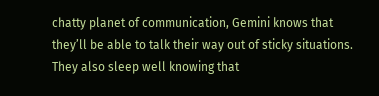chatty planet of communication, Gemini knows that they’ll be able to talk their way out of sticky situations. They also sleep well knowing that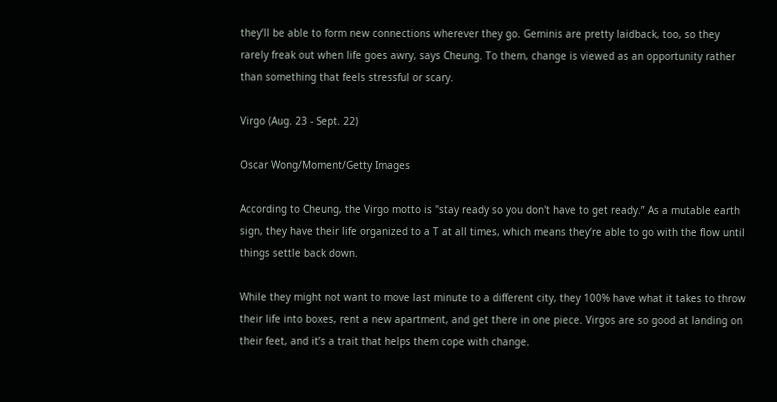they’ll be able to form new connections wherever they go. Geminis are pretty laidback, too, so they rarely freak out when life goes awry, says Cheung. To them, change is viewed as an opportunity rather than something that feels stressful or scary.

Virgo (Aug. 23 - Sept. 22)

Oscar Wong/Moment/Getty Images

According to Cheung, the Virgo motto is "stay ready so you don't have to get ready.” As a mutable earth sign, they have their life organized to a T at all times, which means they’re able to go with the flow until things settle back down.

While they might not want to move last minute to a different city, they 100% have what it takes to throw their life into boxes, rent a new apartment, and get there in one piece. Virgos are so good at landing on their feet, and it’s a trait that helps them cope with change.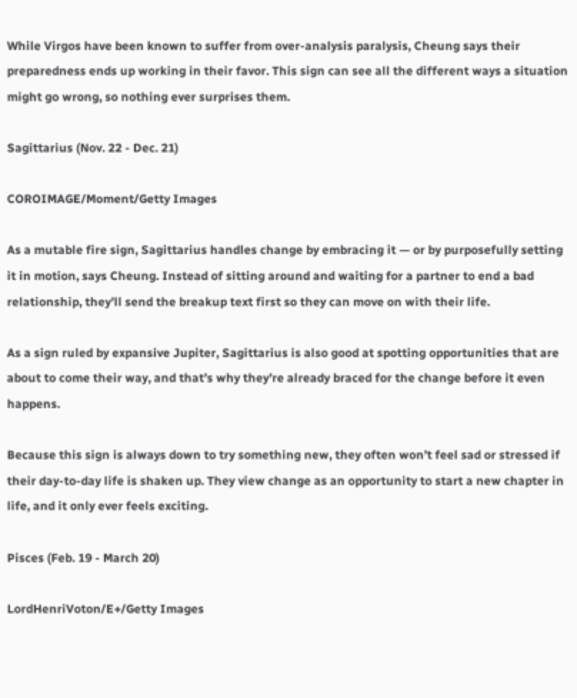While Virgos have been known to suffer from over-analysis paralysis, Cheung says their preparedness ends up working in their favor. This sign can see all the different ways a situation might go wrong, so nothing ever surprises them.

Sagittarius (Nov. 22 - Dec. 21)

COROIMAGE/Moment/Getty Images

As a mutable fire sign, Sagittarius handles change by embracing it — or by purposefully setting it in motion, says Cheung. Instead of sitting around and waiting for a partner to end a bad relationship, they’ll send the breakup text first so they can move on with their life.

As a sign ruled by expansive Jupiter, Sagittarius is also good at spotting opportunities that are about to come their way, and that’s why they’re already braced for the change before it even happens.

Because this sign is always down to try something new, they often won’t feel sad or stressed if their day-to-day life is shaken up. They view change as an opportunity to start a new chapter in life, and it only ever feels exciting.

Pisces (Feb. 19 - March 20)

LordHenriVoton/E+/Getty Images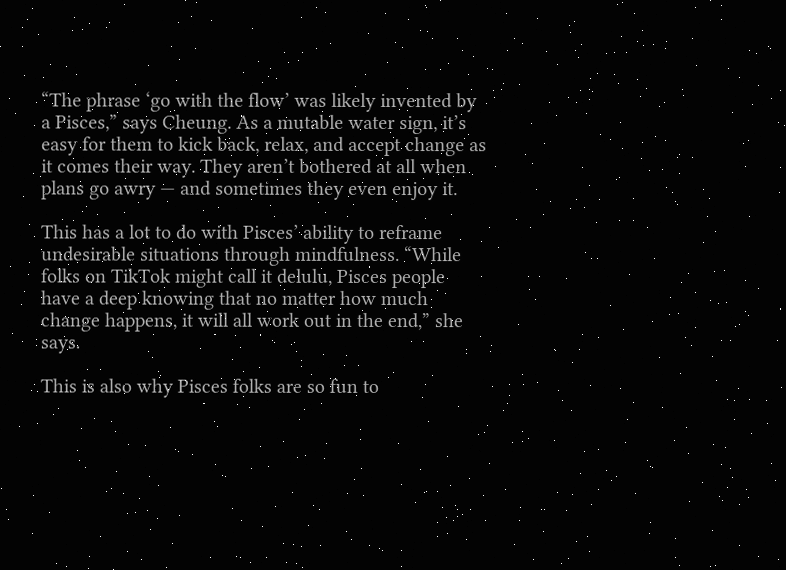“The phrase ‘go with the flow’ was likely invented by a Pisces,” says Cheung. As a mutable water sign, it’s easy for them to kick back, relax, and accept change as it comes their way. They aren’t bothered at all when plans go awry — and sometimes they even enjoy it.

This has a lot to do with Pisces’ ability to reframe undesirable situations through mindfulness. “While folks on TikTok might call it delulu, Pisces people have a deep knowing that no matter how much change happens, it will all work out in the end,” she says.

This is also why Pisces folks are so fun to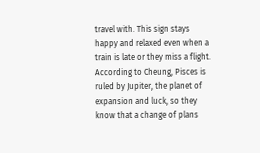travel with. This sign stays happy and relaxed even when a train is late or they miss a flight. According to Cheung, Pisces is ruled by Jupiter, the planet of expansion and luck, so they know that a change of plans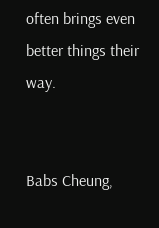often brings even better things their way.


Babs Cheung,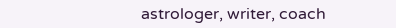astrologer, writer, coach